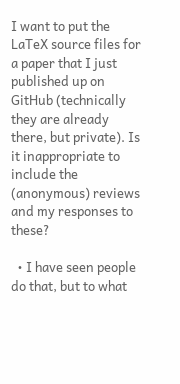I want to put the LaTeX source files for a paper that I just published up on GitHub (technically they are already there, but private). Is it inappropriate to include the (anonymous) reviews and my responses to these?

  • I have seen people do that, but to what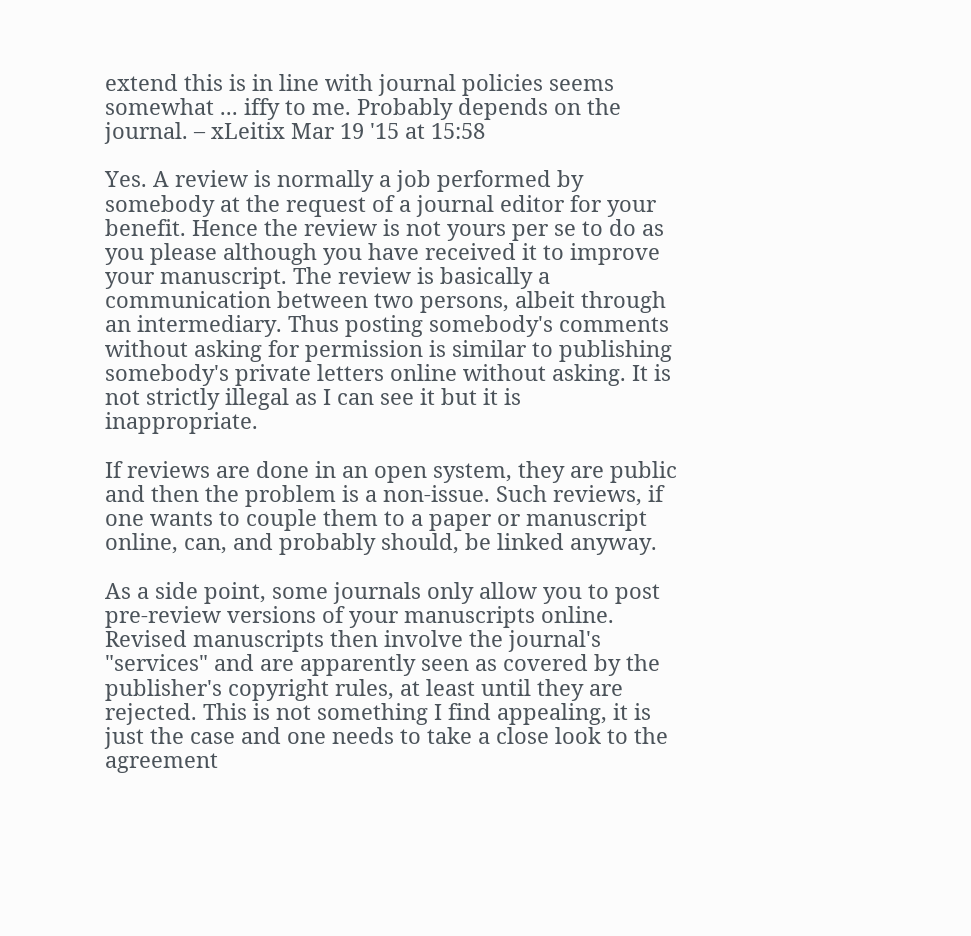extend this is in line with journal policies seems somewhat ... iffy to me. Probably depends on the journal. – xLeitix Mar 19 '15 at 15:58

Yes. A review is normally a job performed by somebody at the request of a journal editor for your benefit. Hence the review is not yours per se to do as you please although you have received it to improve your manuscript. The review is basically a communication between two persons, albeit through an intermediary. Thus posting somebody's comments without asking for permission is similar to publishing somebody's private letters online without asking. It is not strictly illegal as I can see it but it is inappropriate.

If reviews are done in an open system, they are public and then the problem is a non-issue. Such reviews, if one wants to couple them to a paper or manuscript online, can, and probably should, be linked anyway.

As a side point, some journals only allow you to post pre-review versions of your manuscripts online. Revised manuscripts then involve the journal's "services" and are apparently seen as covered by the publisher's copyright rules, at least until they are rejected. This is not something I find appealing, it is just the case and one needs to take a close look to the agreement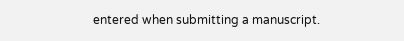entered when submitting a manuscript.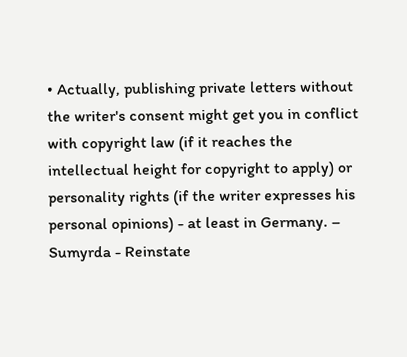• Actually, publishing private letters without the writer's consent might get you in conflict with copyright law (if it reaches the intellectual height for copyright to apply) or personality rights (if the writer expresses his personal opinions) - at least in Germany. – Sumyrda - Reinstate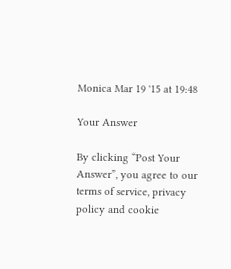Monica Mar 19 '15 at 19:48

Your Answer

By clicking “Post Your Answer”, you agree to our terms of service, privacy policy and cookie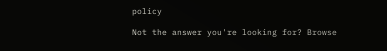policy

Not the answer you're looking for? Browse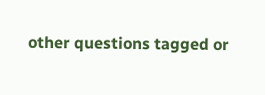other questions tagged or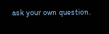ask your own question.